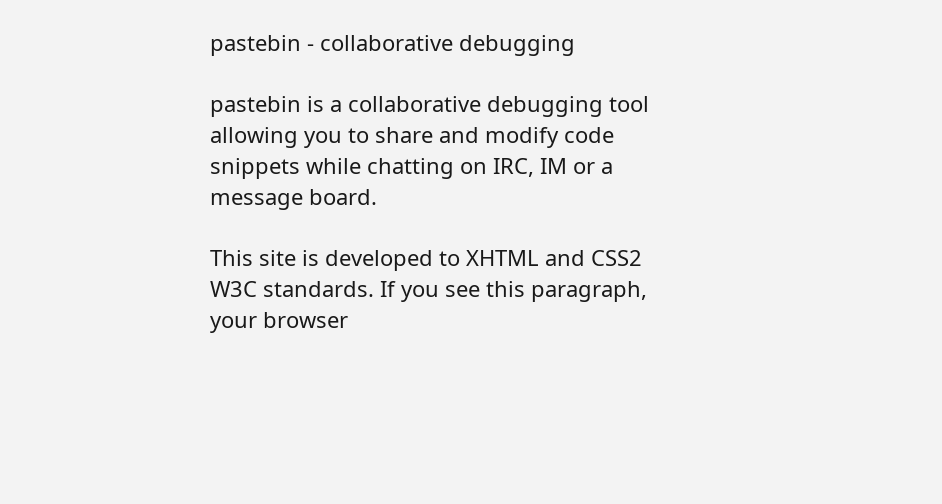pastebin - collaborative debugging

pastebin is a collaborative debugging tool allowing you to share and modify code snippets while chatting on IRC, IM or a message board.

This site is developed to XHTML and CSS2 W3C standards. If you see this paragraph, your browser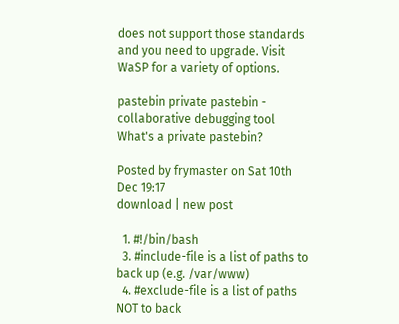does not support those standards and you need to upgrade. Visit WaSP for a variety of options.

pastebin private pastebin - collaborative debugging tool What's a private pastebin?

Posted by frymaster on Sat 10th Dec 19:17
download | new post

  1. #!/bin/bash
  3. #include-file is a list of paths to back up (e.g. /var/www)
  4. #exclude-file is a list of paths NOT to back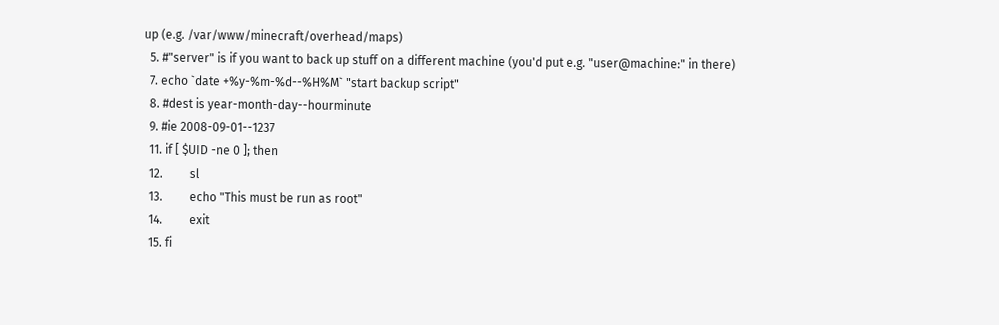up (e.g. /var/www/minecraft/overhead/maps)
  5. #"server" is if you want to back up stuff on a different machine (you'd put e.g. "user@machine:" in there)
  7. echo `date +%y-%m-%d--%H%M` "start backup script"
  8. #dest is year-month-day--hourminute
  9. #ie 2008-09-01--1237
  11. if [ $UID -ne 0 ]; then
  12.         sl
  13.         echo "This must be run as root"
  14.         exit
  15. fi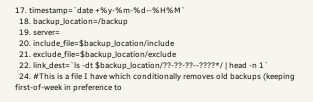17. timestamp=`date +%y-%m-%d--%H%M`
  18. backup_location=/backup
  19. server=
  20. include_file=$backup_location/include
  21. exclude_file=$backup_location/exclude
  22. link_dest=`ls -dt $backup_location/??-??-??--????*/ | head -n 1`
  24. #This is a file I have which conditionally removes old backups (keeping first-of-week in preference to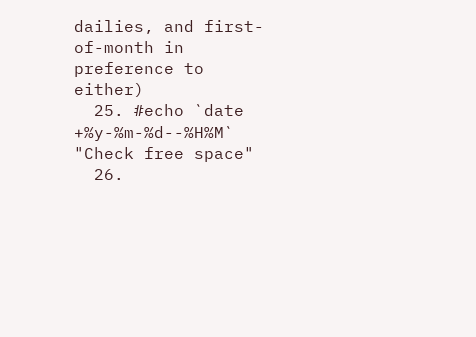dailies, and first-of-month in preference to either)
  25. #echo `date +%y-%m-%d--%H%M` "Check free space"
  26.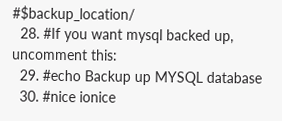#$backup_location/
  28. #If you want mysql backed up, uncomment this:
  29. #echo Backup up MYSQL database
  30. #nice ionice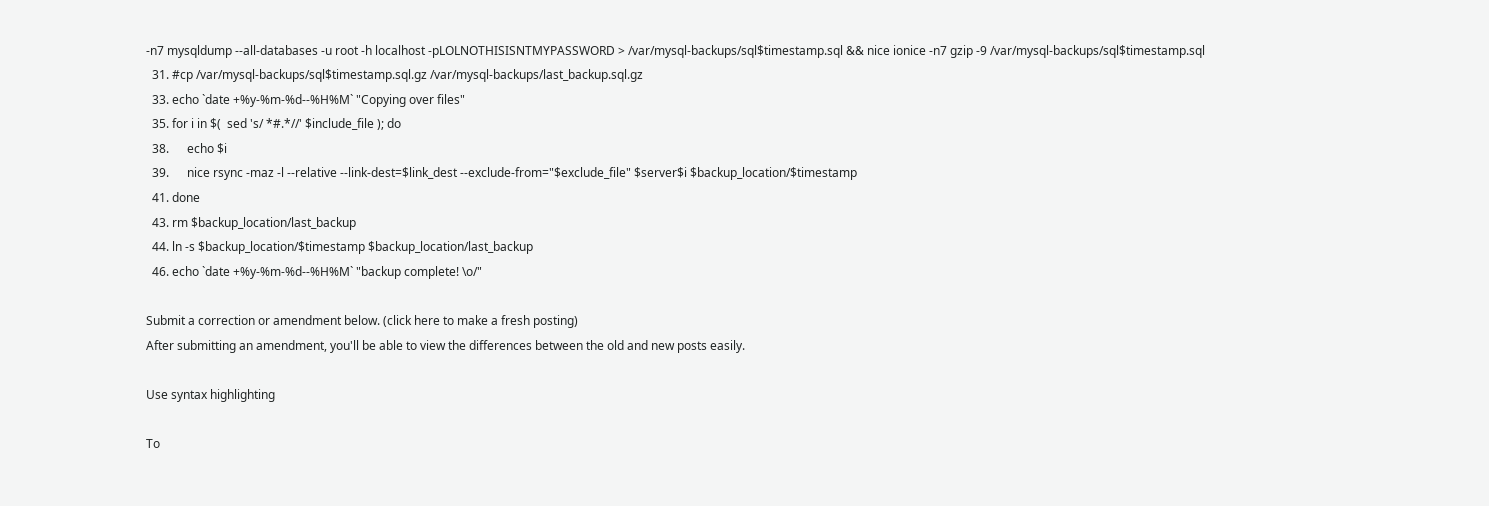-n7 mysqldump --all-databases -u root -h localhost -pLOLNOTHISISNTMYPASSWORD > /var/mysql-backups/sql$timestamp.sql && nice ionice -n7 gzip -9 /var/mysql-backups/sql$timestamp.sql
  31. #cp /var/mysql-backups/sql$timestamp.sql.gz /var/mysql-backups/last_backup.sql.gz
  33. echo `date +%y-%m-%d--%H%M` "Copying over files"
  35. for i in $(  sed 's/ *#.*//' $include_file ); do
  38.      echo $i
  39.      nice rsync -maz -l --relative --link-dest=$link_dest --exclude-from="$exclude_file" $server$i $backup_location/$timestamp
  41. done
  43. rm $backup_location/last_backup
  44. ln -s $backup_location/$timestamp $backup_location/last_backup
  46. echo `date +%y-%m-%d--%H%M` "backup complete! \o/"

Submit a correction or amendment below. (click here to make a fresh posting)
After submitting an amendment, you'll be able to view the differences between the old and new posts easily.

Use syntax highlighting

To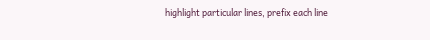highlight particular lines, prefix each line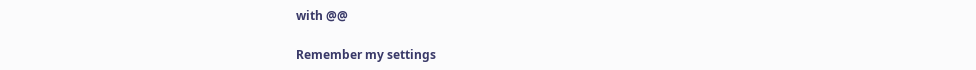with @@

Remember my settings